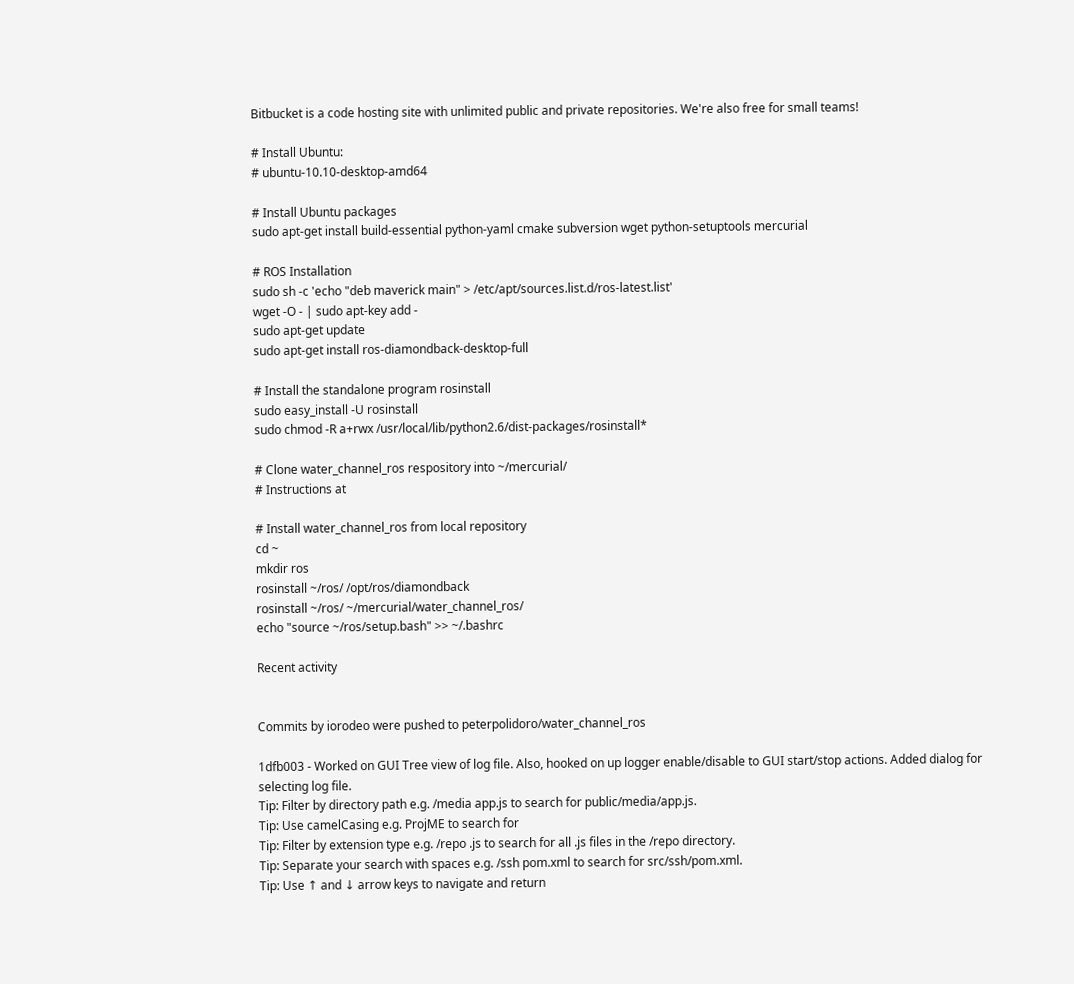Bitbucket is a code hosting site with unlimited public and private repositories. We're also free for small teams!

# Install Ubuntu:
# ubuntu-10.10-desktop-amd64

# Install Ubuntu packages
sudo apt-get install build-essential python-yaml cmake subversion wget python-setuptools mercurial

# ROS Installation
sudo sh -c 'echo "deb maverick main" > /etc/apt/sources.list.d/ros-latest.list'
wget -O - | sudo apt-key add -
sudo apt-get update
sudo apt-get install ros-diamondback-desktop-full

# Install the standalone program rosinstall
sudo easy_install -U rosinstall
sudo chmod -R a+rwx /usr/local/lib/python2.6/dist-packages/rosinstall*

# Clone water_channel_ros respository into ~/mercurial/
# Instructions at

# Install water_channel_ros from local repository
cd ~
mkdir ros
rosinstall ~/ros/ /opt/ros/diamondback
rosinstall ~/ros/ ~/mercurial/water_channel_ros/
echo "source ~/ros/setup.bash" >> ~/.bashrc

Recent activity


Commits by iorodeo were pushed to peterpolidoro/water_channel_ros

1dfb003 - Worked on GUI Tree view of log file. Also, hooked on up logger enable/disable to GUI start/stop actions. Added dialog for selecting log file.
Tip: Filter by directory path e.g. /media app.js to search for public/media/app.js.
Tip: Use camelCasing e.g. ProjME to search for
Tip: Filter by extension type e.g. /repo .js to search for all .js files in the /repo directory.
Tip: Separate your search with spaces e.g. /ssh pom.xml to search for src/ssh/pom.xml.
Tip: Use ↑ and ↓ arrow keys to navigate and return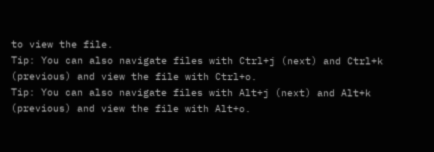to view the file.
Tip: You can also navigate files with Ctrl+j (next) and Ctrl+k (previous) and view the file with Ctrl+o.
Tip: You can also navigate files with Alt+j (next) and Alt+k (previous) and view the file with Alt+o.